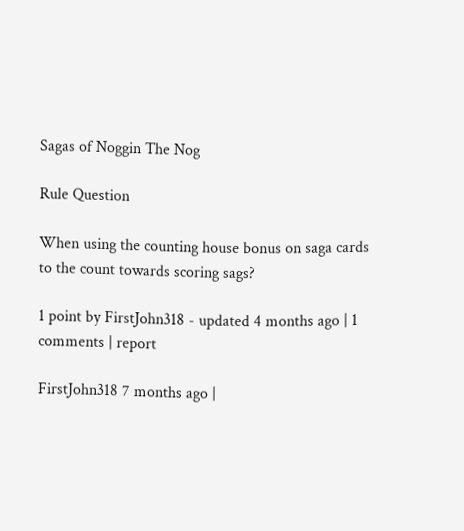Sagas of Noggin The Nog

Rule Question

When using the counting house bonus on saga cards to the count towards scoring sags?

1 point by FirstJohn318 - updated 4 months ago | 1 comments | report

FirstJohn318 7 months ago |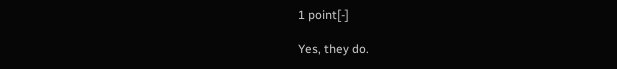1 point[-]

Yes, they do.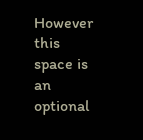However this space is an optional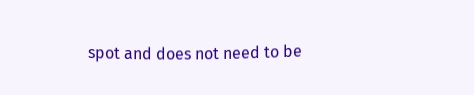spot and does not need to be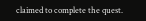claimed to complete the quest.